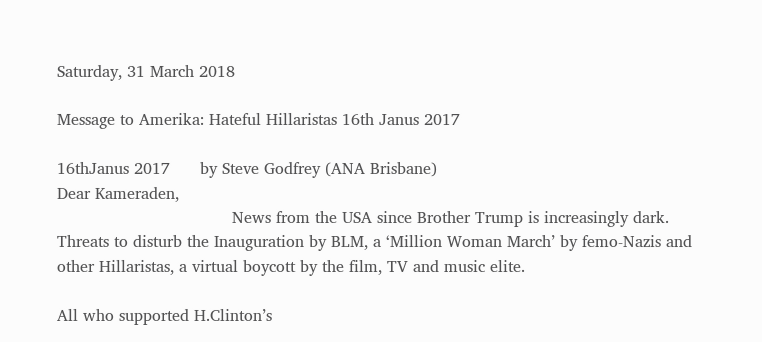Saturday, 31 March 2018

Message to Amerika: Hateful Hillaristas 16th Janus 2017

16thJanus 2017      by Steve Godfrey (ANA Brisbane)
Dear Kameraden,
                                   News from the USA since Brother Trump is increasingly dark.  Threats to disturb the Inauguration by BLM, a ‘Million Woman March’ by femo-Nazis and other Hillaristas, a virtual boycott by the film, TV and music elite.

All who supported H.Clinton’s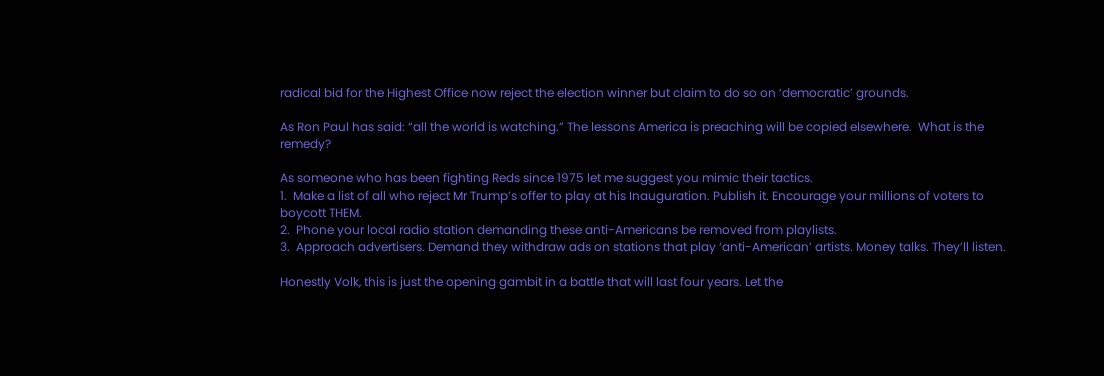radical bid for the Highest Office now reject the election winner but claim to do so on ‘democratic’ grounds.

As Ron Paul has said: “all the world is watching.” The lessons America is preaching will be copied elsewhere.  What is the remedy?

As someone who has been fighting Reds since 1975 let me suggest you mimic their tactics.
1.  Make a list of all who reject Mr Trump’s offer to play at his Inauguration. Publish it. Encourage your millions of voters to boycott THEM.
2.  Phone your local radio station demanding these anti-Americans be removed from playlists.
3.  Approach advertisers. Demand they withdraw ads on stations that play ‘anti-American’ artists. Money talks. They’ll listen.

Honestly Volk, this is just the opening gambit in a battle that will last four years. Let the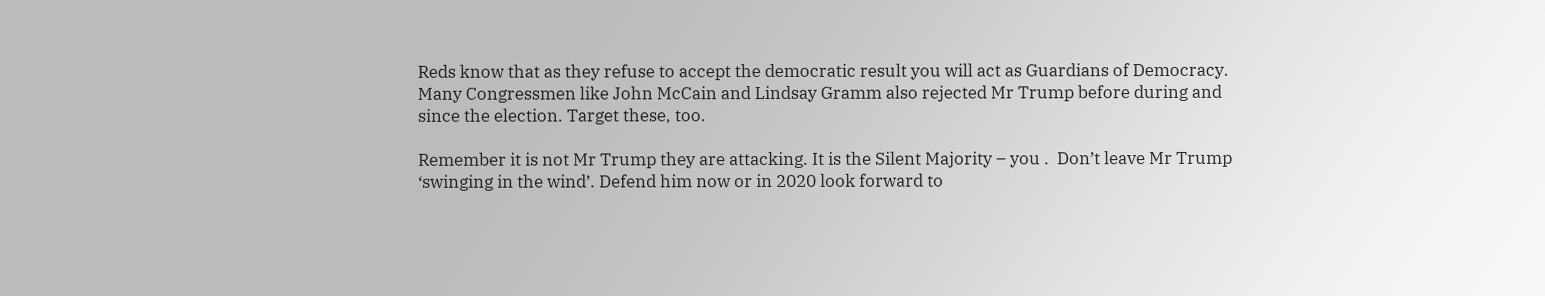Reds know that as they refuse to accept the democratic result you will act as Guardians of Democracy. Many Congressmen like John McCain and Lindsay Gramm also rejected Mr Trump before during and since the election. Target these, too.

Remember it is not Mr Trump they are attacking. It is the Silent Majority – you .  Don’t leave Mr Trump ‘swinging in the wind’. Defend him now or in 2020 look forward to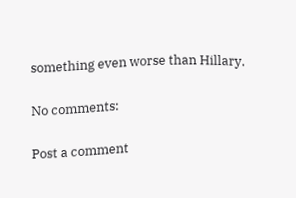something even worse than Hillary.

No comments:

Post a comment